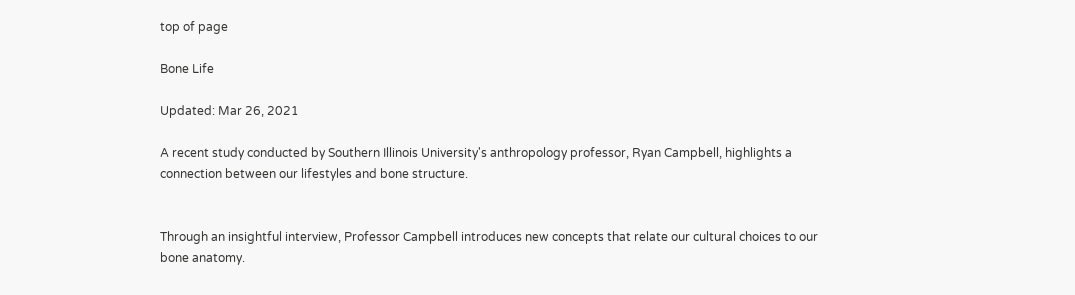top of page

Bone Life

Updated: Mar 26, 2021

A recent study conducted by Southern Illinois University's anthropology professor, Ryan Campbell, highlights a connection between our lifestyles and bone structure.


Through an insightful interview, Professor Campbell introduces new concepts that relate our cultural choices to our bone anatomy.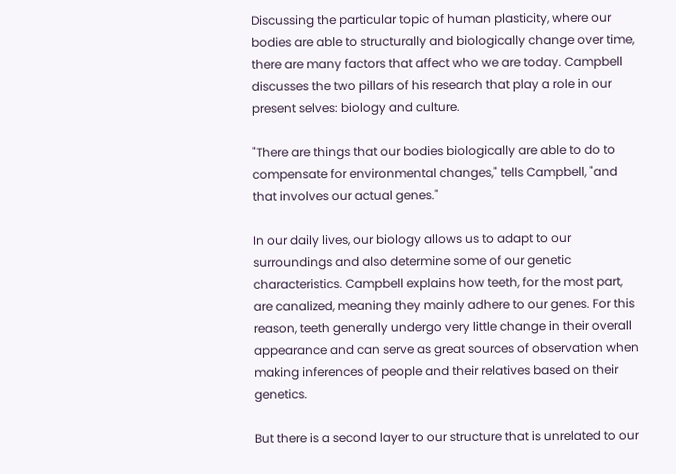Discussing the particular topic of human plasticity, where our bodies are able to structurally and biologically change over time, there are many factors that affect who we are today. Campbell discusses the two pillars of his research that play a role in our present selves: biology and culture.

"There are things that our bodies biologically are able to do to compensate for environmental changes," tells Campbell, "and that involves our actual genes."

In our daily lives, our biology allows us to adapt to our surroundings and also determine some of our genetic characteristics. Campbell explains how teeth, for the most part, are canalized, meaning they mainly adhere to our genes. For this reason, teeth generally undergo very little change in their overall appearance and can serve as great sources of observation when making inferences of people and their relatives based on their genetics.

But there is a second layer to our structure that is unrelated to our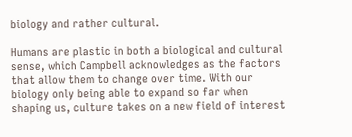biology and rather cultural.

Humans are plastic in both a biological and cultural sense, which Campbell acknowledges as the factors that allow them to change over time. With our biology only being able to expand so far when shaping us, culture takes on a new field of interest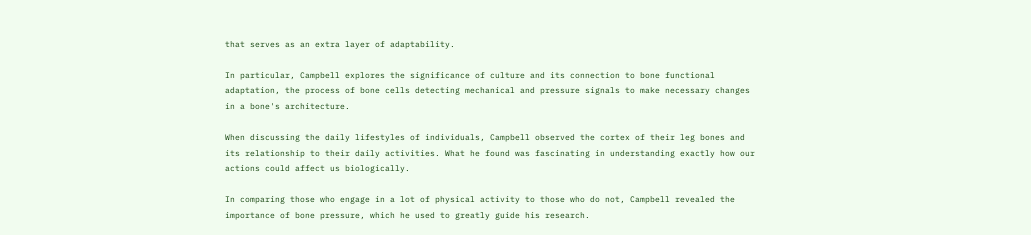that serves as an extra layer of adaptability.

In particular, Campbell explores the significance of culture and its connection to bone functional adaptation, the process of bone cells detecting mechanical and pressure signals to make necessary changes in a bone's architecture.

When discussing the daily lifestyles of individuals, Campbell observed the cortex of their leg bones and its relationship to their daily activities. What he found was fascinating in understanding exactly how our actions could affect us biologically.

In comparing those who engage in a lot of physical activity to those who do not, Campbell revealed the importance of bone pressure, which he used to greatly guide his research.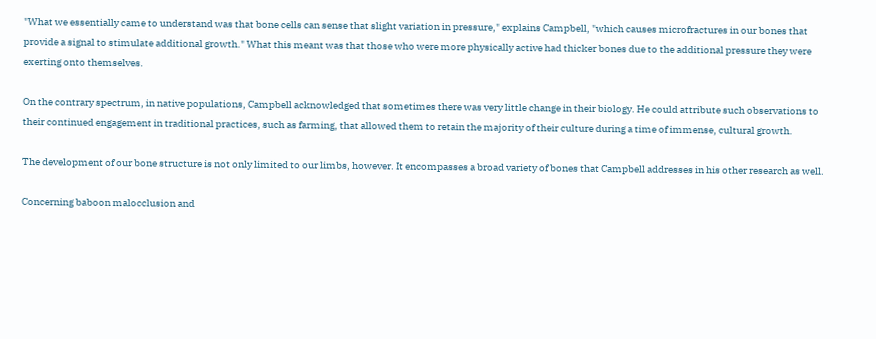"What we essentially came to understand was that bone cells can sense that slight variation in pressure," explains Campbell, "which causes microfractures in our bones that provide a signal to stimulate additional growth." What this meant was that those who were more physically active had thicker bones due to the additional pressure they were exerting onto themselves.

On the contrary spectrum, in native populations, Campbell acknowledged that sometimes there was very little change in their biology. He could attribute such observations to their continued engagement in traditional practices, such as farming, that allowed them to retain the majority of their culture during a time of immense, cultural growth.

The development of our bone structure is not only limited to our limbs, however. It encompasses a broad variety of bones that Campbell addresses in his other research as well.

Concerning baboon malocclusion and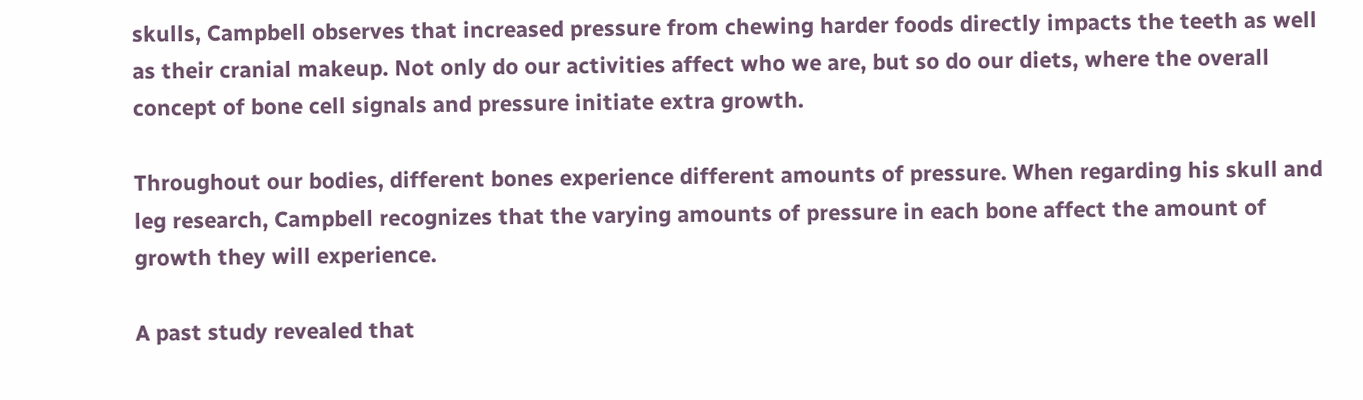skulls, Campbell observes that increased pressure from chewing harder foods directly impacts the teeth as well as their cranial makeup. Not only do our activities affect who we are, but so do our diets, where the overall concept of bone cell signals and pressure initiate extra growth.

Throughout our bodies, different bones experience different amounts of pressure. When regarding his skull and leg research, Campbell recognizes that the varying amounts of pressure in each bone affect the amount of growth they will experience.

A past study revealed that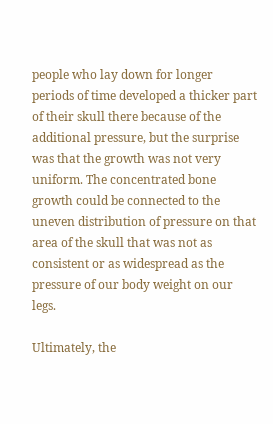people who lay down for longer periods of time developed a thicker part of their skull there because of the additional pressure, but the surprise was that the growth was not very uniform. The concentrated bone growth could be connected to the uneven distribution of pressure on that area of the skull that was not as consistent or as widespread as the pressure of our body weight on our legs.

Ultimately, the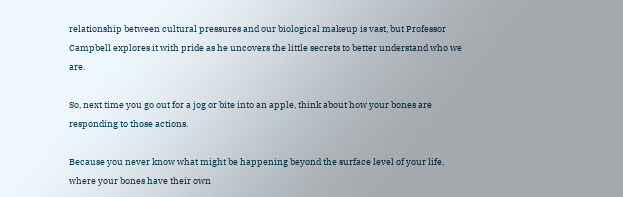relationship between cultural pressures and our biological makeup is vast, but Professor Campbell explores it with pride as he uncovers the little secrets to better understand who we are.

So, next time you go out for a jog or bite into an apple, think about how your bones are responding to those actions.

Because you never know what might be happening beyond the surface level of your life, where your bones have their own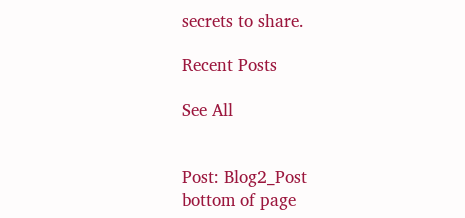secrets to share.

Recent Posts

See All


Post: Blog2_Post
bottom of page